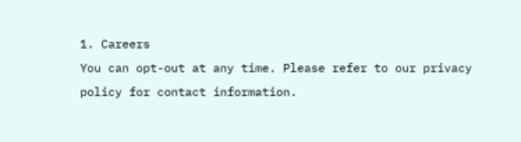1. Careers
You can opt-out at any time. Please refer to our privacy policy for contact information.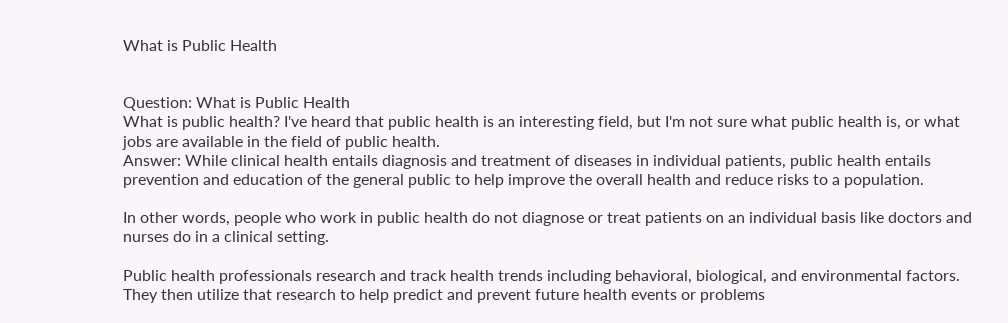What is Public Health


Question: What is Public Health
What is public health? I've heard that public health is an interesting field, but I'm not sure what public health is, or what jobs are available in the field of public health.
Answer: While clinical health entails diagnosis and treatment of diseases in individual patients, public health entails prevention and education of the general public to help improve the overall health and reduce risks to a population.

In other words, people who work in public health do not diagnose or treat patients on an individual basis like doctors and nurses do in a clinical setting.

Public health professionals research and track health trends including behavioral, biological, and environmental factors. They then utilize that research to help predict and prevent future health events or problems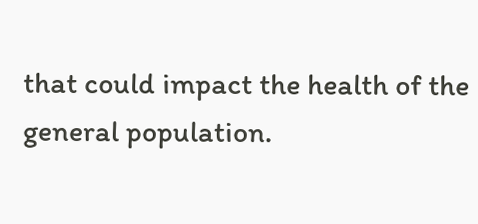that could impact the health of the general population.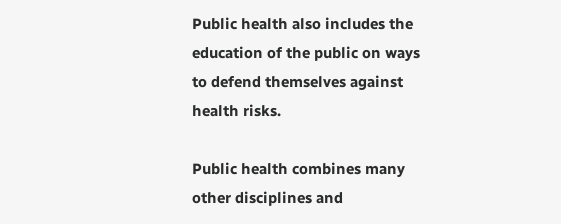Public health also includes the education of the public on ways to defend themselves against health risks.

Public health combines many other disciplines and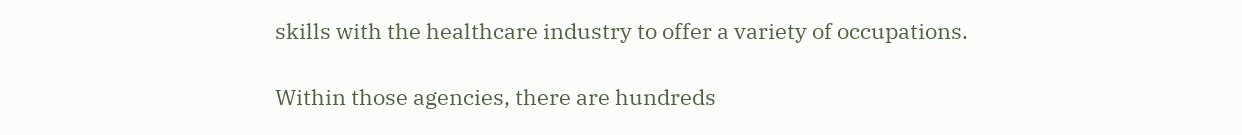skills with the healthcare industry to offer a variety of occupations.

Within those agencies, there are hundreds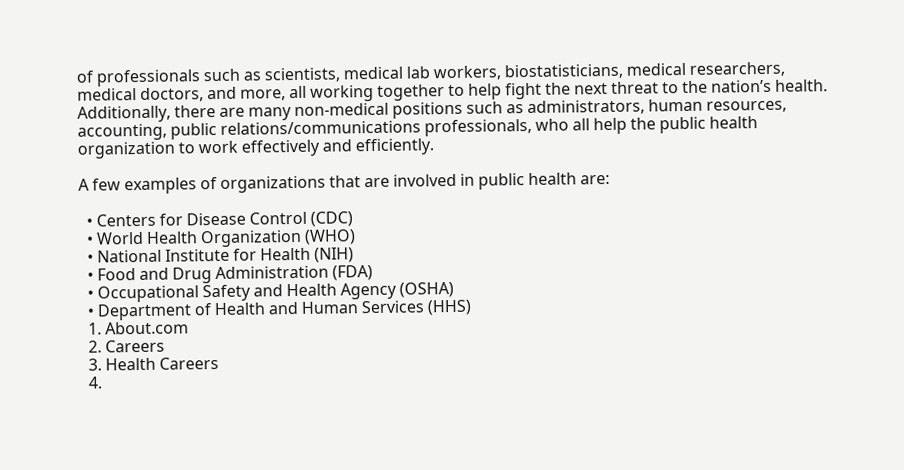of professionals such as scientists, medical lab workers, biostatisticians, medical researchers, medical doctors, and more, all working together to help fight the next threat to the nation’s health. Additionally, there are many non-medical positions such as administrators, human resources, accounting, public relations/communications professionals, who all help the public health organization to work effectively and efficiently.

A few examples of organizations that are involved in public health are:

  • Centers for Disease Control (CDC)
  • World Health Organization (WHO)
  • National Institute for Health (NIH)
  • Food and Drug Administration (FDA)
  • Occupational Safety and Health Agency (OSHA)
  • Department of Health and Human Services (HHS)
  1. About.com
  2. Careers
  3. Health Careers
  4.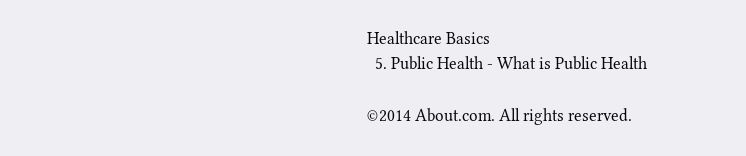Healthcare Basics
  5. Public Health - What is Public Health

©2014 About.com. All rights reserved.